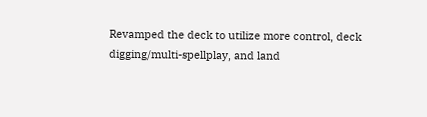Revamped the deck to utilize more control, deck digging/multi-spellplay, and land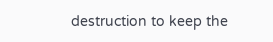destruction to keep the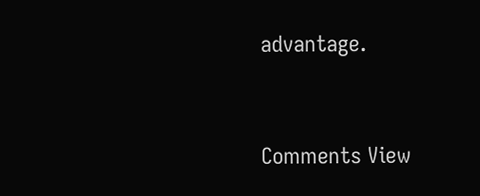advantage.


Comments View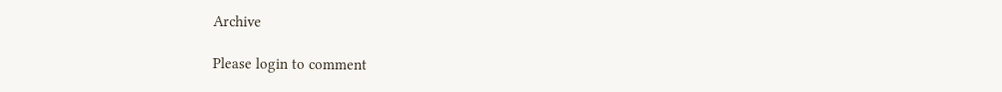Archive

Please login to comment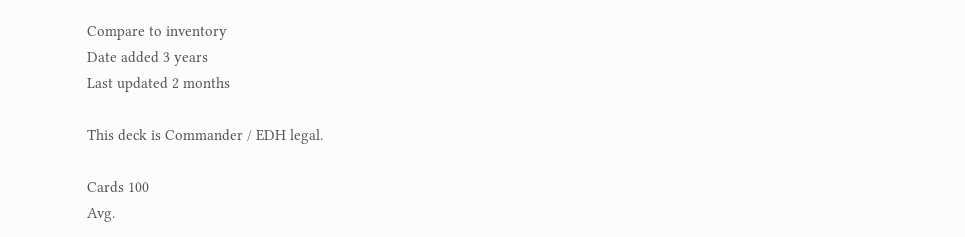Compare to inventory
Date added 3 years
Last updated 2 months

This deck is Commander / EDH legal.

Cards 100
Avg.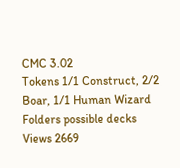CMC 3.02
Tokens 1/1 Construct, 2/2 Boar, 1/1 Human Wizard
Folders possible decks
Views 2669